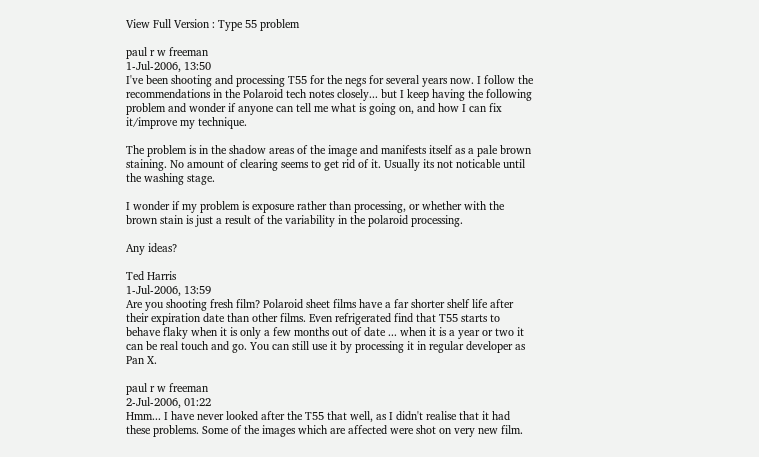View Full Version : Type 55 problem

paul r w freeman
1-Jul-2006, 13:50
I've been shooting and processing T55 for the negs for several years now. I follow the recommendations in the Polaroid tech notes closely... but I keep having the following problem and wonder if anyone can tell me what is going on, and how I can fix it/improve my technique.

The problem is in the shadow areas of the image and manifests itself as a pale brown staining. No amount of clearing seems to get rid of it. Usually its not noticable until the washing stage.

I wonder if my problem is exposure rather than processing, or whether with the brown stain is just a result of the variability in the polaroid processing.

Any ideas?

Ted Harris
1-Jul-2006, 13:59
Are you shooting fresh film? Polaroid sheet films have a far shorter shelf life after their expiration date than other films. Even refrigerated find that T55 starts to behave flaky when it is only a few months out of date ... when it is a year or two it can be real touch and go. You can still use it by processing it in regular developer as Pan X.

paul r w freeman
2-Jul-2006, 01:22
Hmm... I have never looked after the T55 that well, as I didn't realise that it had these problems. Some of the images which are affected were shot on very new film.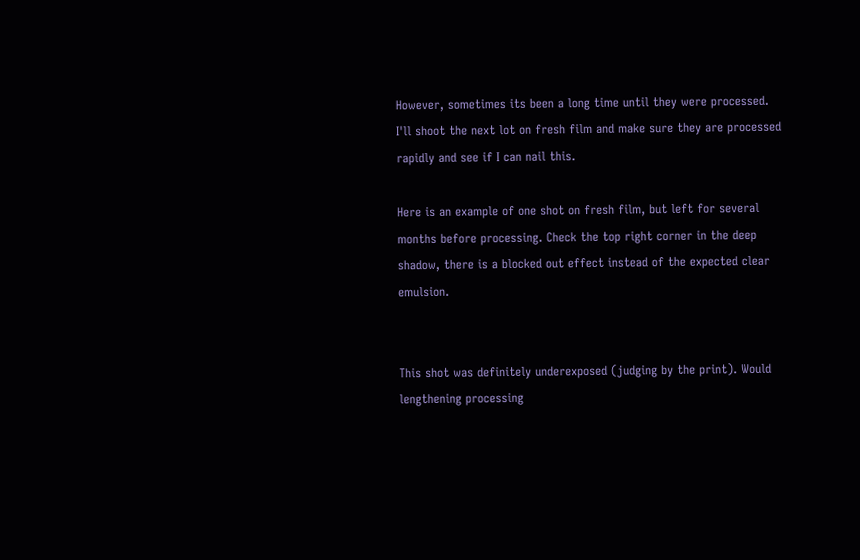However, sometimes its been a long time until they were processed. I'll shoot the next lot on fresh film and make sure they are processed rapidly and see if I can nail this.

Here is an example of one shot on fresh film, but left for several months before processing. Check the top right corner in the deep shadow, there is a blocked out effect instead of the expected clear emulsion.


This shot was definitely underexposed (judging by the print). Would lengthening processing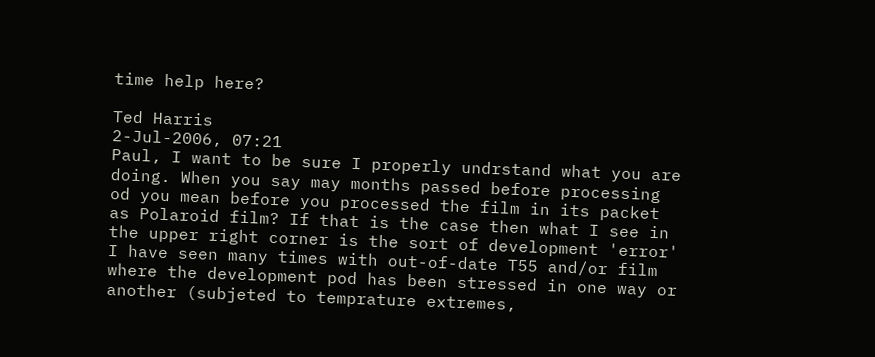time help here?

Ted Harris
2-Jul-2006, 07:21
Paul, I want to be sure I properly undrstand what you are doing. When you say may months passed before processing od you mean before you processed the film in its packet as Polaroid film? If that is the case then what I see in the upper right corner is the sort of development 'error' I have seen many times with out-of-date T55 and/or film where the development pod has been stressed in one way or another (subjeted to temprature extremes,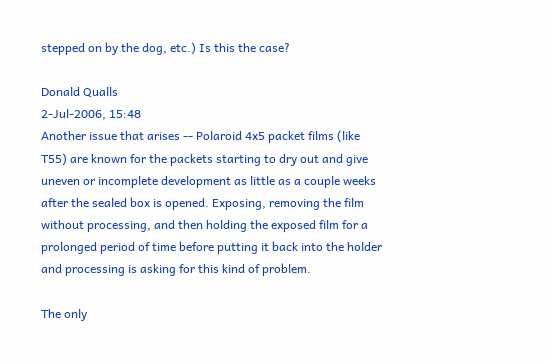stepped on by the dog, etc.) Is this the case?

Donald Qualls
2-Jul-2006, 15:48
Another issue that arises -- Polaroid 4x5 packet films (like T55) are known for the packets starting to dry out and give uneven or incomplete development as little as a couple weeks after the sealed box is opened. Exposing, removing the film without processing, and then holding the exposed film for a prolonged period of time before putting it back into the holder and processing is asking for this kind of problem.

The only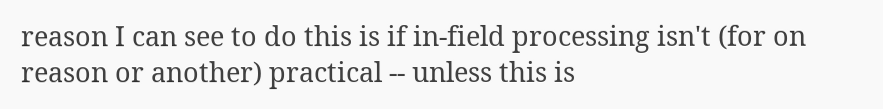reason I can see to do this is if in-field processing isn't (for on reason or another) practical -- unless this is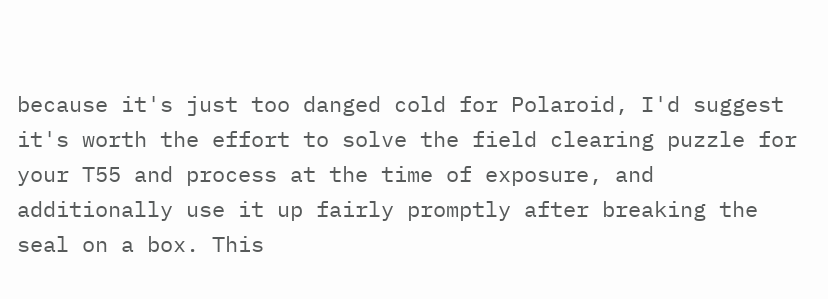because it's just too danged cold for Polaroid, I'd suggest it's worth the effort to solve the field clearing puzzle for your T55 and process at the time of exposure, and additionally use it up fairly promptly after breaking the seal on a box. This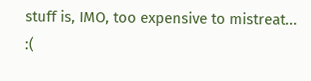stuff is, IMO, too expensive to mistreat... :(